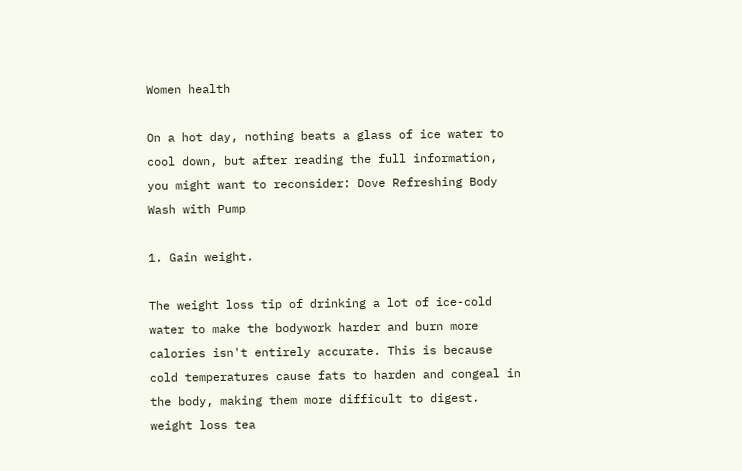Women health

On a hot day, nothing beats a glass of ice water to cool down, but after reading the full information, you might want to reconsider: Dove Refreshing Body Wash with Pump

1. Gain weight.

The weight loss tip of drinking a lot of ice-cold water to make the bodywork harder and burn more calories isn't entirely accurate. This is because cold temperatures cause fats to harden and congeal in the body, making them more difficult to digest. weight loss tea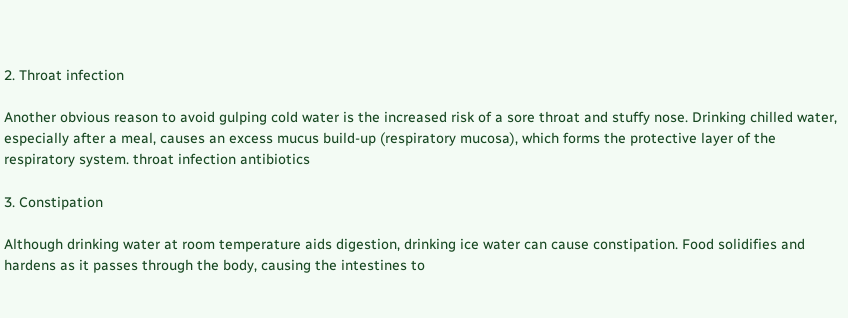2. Throat infection

Another obvious reason to avoid gulping cold water is the increased risk of a sore throat and stuffy nose. Drinking chilled water, especially after a meal, causes an excess mucus build-up (respiratory mucosa), which forms the protective layer of the respiratory system. throat infection antibiotics

3. Constipation

Although drinking water at room temperature aids digestion, drinking ice water can cause constipation. Food solidifies and hardens as it passes through the body, causing the intestines to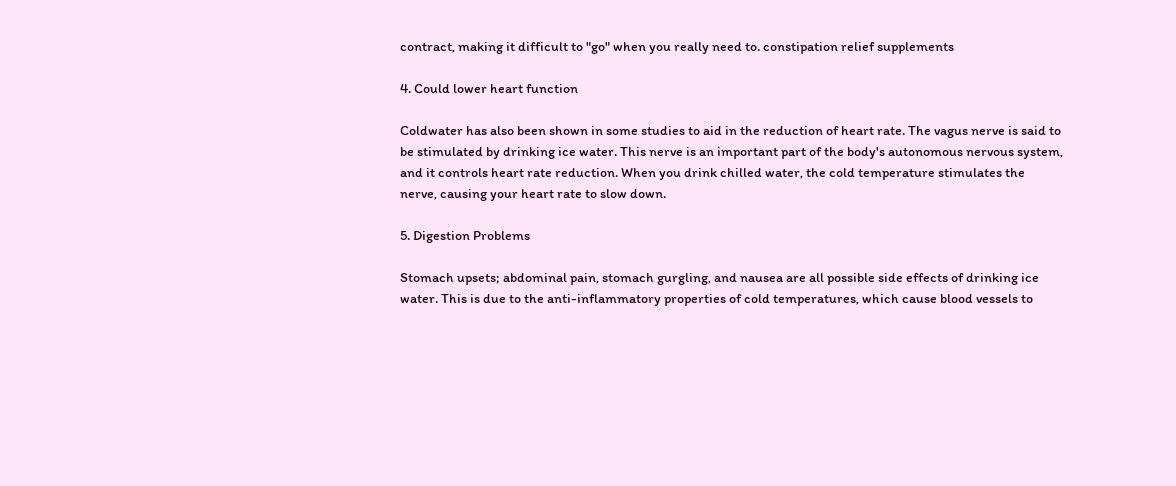contract, making it difficult to "go" when you really need to. constipation relief supplements

4. Could lower heart function

Coldwater has also been shown in some studies to aid in the reduction of heart rate. The vagus nerve is said to be stimulated by drinking ice water. This nerve is an important part of the body's autonomous nervous system, and it controls heart rate reduction. When you drink chilled water, the cold temperature stimulates the nerve, causing your heart rate to slow down.

5. Digestion Problems

Stomach upsets; abdominal pain, stomach gurgling, and nausea are all possible side effects of drinking ice water. This is due to the anti-inflammatory properties of cold temperatures, which cause blood vessels to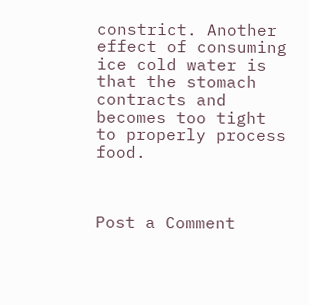constrict. Another effect of consuming ice cold water is that the stomach contracts and becomes too tight to properly process food.



Post a Comment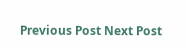Previous Post Next Post